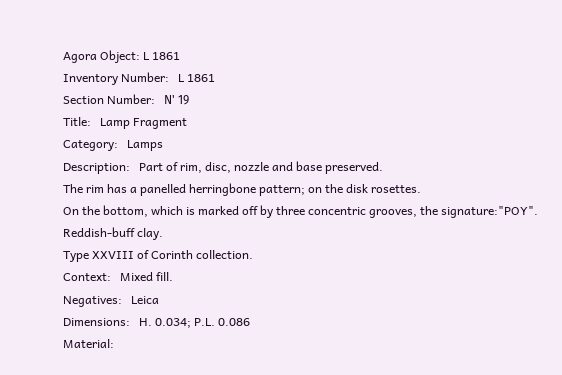Agora Object: L 1861
Inventory Number:   L 1861
Section Number:   Ν' 19
Title:   Lamp Fragment
Category:   Lamps
Description:   Part of rim, disc, nozzle and base preserved.
The rim has a panelled herringbone pattern; on the disk rosettes.
On the bottom, which is marked off by three concentric grooves, the signature:"POY".
Reddish-buff clay.
Type XXVIII of Corinth collection.
Context:   Mixed fill.
Negatives:   Leica
Dimensions:   H. 0.034; P.L. 0.086
Material: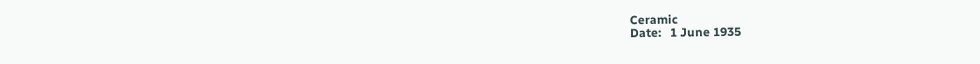Ceramic
Date:   1 June 1935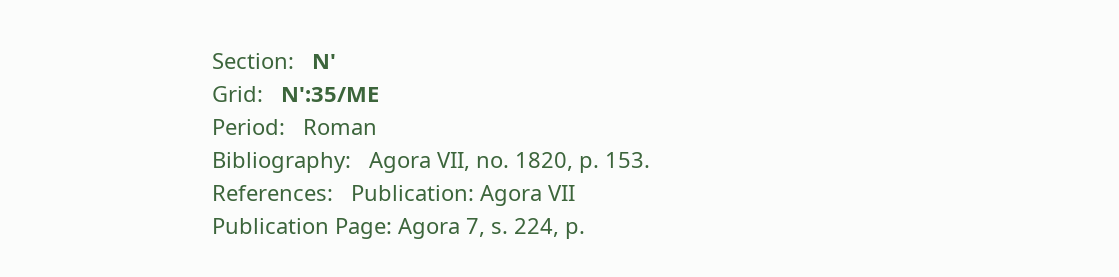Section:   Ν'
Grid:   Ν':35/ΜΕ
Period:   Roman
Bibliography:   Agora VII, no. 1820, p. 153.
References:   Publication: Agora VII
Publication Page: Agora 7, s. 224, p.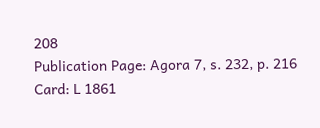208
Publication Page: Agora 7, s. 232, p. 216
Card: L 1861